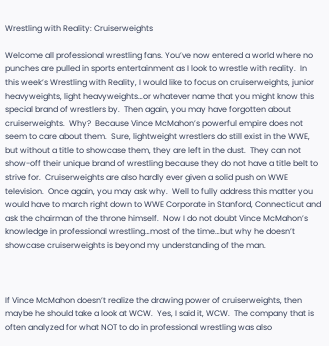Wrestling with Reality: Cruiserweights

Welcome all professional wrestling fans. You’ve now entered a world where no punches are pulled in sports entertainment as I look to wrestle with reality.  In this week’s Wrestling with Reality, I would like to focus on cruiserweights, junior heavyweights, light heavyweights…or whatever name that you might know this special brand of wrestlers by.  Then again, you may have forgotten about cruiserweights.  Why?  Because Vince McMahon’s powerful empire does not seem to care about them.  Sure, lightweight wrestlers do still exist in the WWE, but without a title to showcase them, they are left in the dust.  They can not show-off their unique brand of wrestling because they do not have a title belt to strive for.  Cruiserweights are also hardly ever given a solid push on WWE television.  Once again, you may ask why.  Well to fully address this matter you would have to march right down to WWE Corporate in Stanford, Connecticut and ask the chairman of the throne himself.  Now I do not doubt Vince McMahon’s knowledge in professional wrestling…most of the time…but why he doesn’t showcase cruiserweights is beyond my understanding of the man.



If Vince McMahon doesn’t realize the drawing power of cruiserweights, then maybe he should take a look at WCW.  Yes, I said it, WCW.  The company that is often analyzed for what NOT to do in professional wrestling was also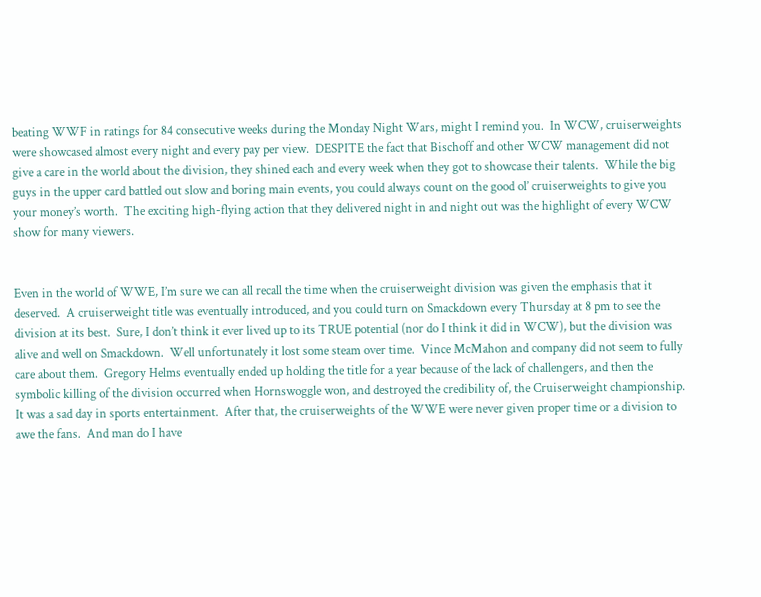beating WWF in ratings for 84 consecutive weeks during the Monday Night Wars, might I remind you.  In WCW, cruiserweights were showcased almost every night and every pay per view.  DESPITE the fact that Bischoff and other WCW management did not give a care in the world about the division, they shined each and every week when they got to showcase their talents.  While the big guys in the upper card battled out slow and boring main events, you could always count on the good ol’ cruiserweights to give you your money’s worth.  The exciting high-flying action that they delivered night in and night out was the highlight of every WCW show for many viewers.


Even in the world of WWE, I’m sure we can all recall the time when the cruiserweight division was given the emphasis that it deserved.  A cruiserweight title was eventually introduced, and you could turn on Smackdown every Thursday at 8 pm to see the division at its best.  Sure, I don’t think it ever lived up to its TRUE potential (nor do I think it did in WCW), but the division was alive and well on Smackdown.  Well unfortunately it lost some steam over time.  Vince McMahon and company did not seem to fully care about them.  Gregory Helms eventually ended up holding the title for a year because of the lack of challengers, and then the symbolic killing of the division occurred when Hornswoggle won, and destroyed the credibility of, the Cruiserweight championship.  It was a sad day in sports entertainment.  After that, the cruiserweights of the WWE were never given proper time or a division to awe the fans.  And man do I have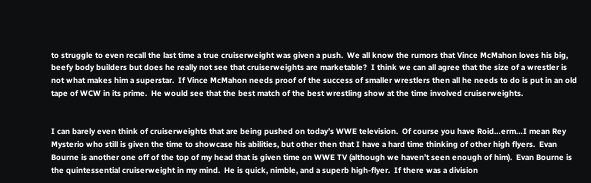to struggle to even recall the last time a true cruiserweight was given a push.  We all know the rumors that Vince McMahon loves his big, beefy body builders but does he really not see that cruiserweights are marketable?  I think we can all agree that the size of a wrestler is not what makes him a superstar.  If Vince McMahon needs proof of the success of smaller wrestlers then all he needs to do is put in an old tape of WCW in its prime.  He would see that the best match of the best wrestling show at the time involved cruiserweights.


I can barely even think of cruiserweights that are being pushed on today’s WWE television.  Of course you have Roid…erm…I mean Rey Mysterio who still is given the time to showcase his abilities, but other then that I have a hard time thinking of other high flyers.  Evan Bourne is another one off of the top of my head that is given time on WWE TV (although we haven’t seen enough of him).  Evan Bourne is the quintessential cruiserweight in my mind.  He is quick, nimble, and a superb high-flyer.  If there was a division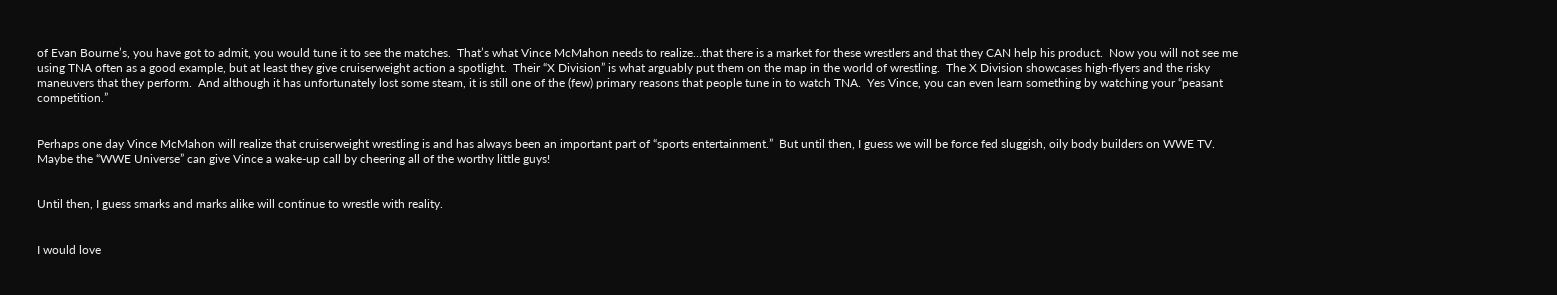of Evan Bourne’s, you have got to admit, you would tune it to see the matches.  That’s what Vince McMahon needs to realize…that there is a market for these wrestlers and that they CAN help his product.  Now you will not see me using TNA often as a good example, but at least they give cruiserweight action a spotlight.  Their “X Division” is what arguably put them on the map in the world of wrestling.  The X Division showcases high-flyers and the risky maneuvers that they perform.  And although it has unfortunately lost some steam, it is still one of the (few) primary reasons that people tune in to watch TNA.  Yes Vince, you can even learn something by watching your “peasant competition.”


Perhaps one day Vince McMahon will realize that cruiserweight wrestling is and has always been an important part of “sports entertainment.”  But until then, I guess we will be force fed sluggish, oily body builders on WWE TV.  Maybe the “WWE Universe” can give Vince a wake-up call by cheering all of the worthy little guys!


Until then, I guess smarks and marks alike will continue to wrestle with reality.


I would love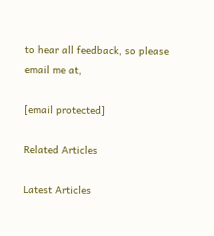to hear all feedback, so please email me at,

[email protected]

Related Articles

Latest Articles